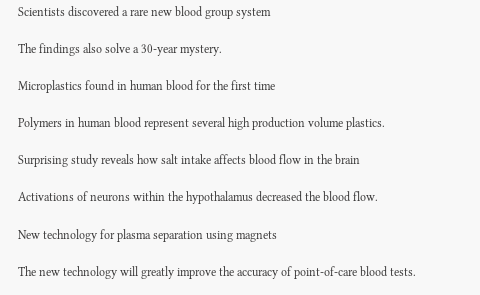Scientists discovered a rare new blood group system

The findings also solve a 30-year mystery.

Microplastics found in human blood for the first time

Polymers in human blood represent several high production volume plastics.

Surprising study reveals how salt intake affects blood flow in the brain

Activations of neurons within the hypothalamus decreased the blood flow.

New technology for plasma separation using magnets

The new technology will greatly improve the accuracy of point-of-care blood tests.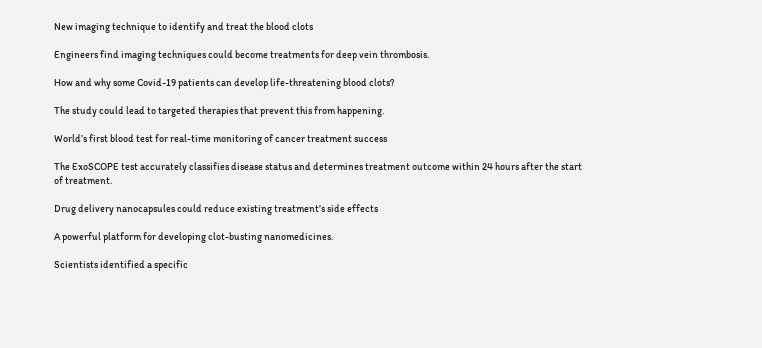New imaging technique to identify and treat the blood clots

Engineers find imaging techniques could become treatments for deep vein thrombosis.

How and why some Covid-19 patients can develop life-threatening blood clots?

The study could lead to targeted therapies that prevent this from happening.

World’s first blood test for real-time monitoring of cancer treatment success

The ExoSCOPE test accurately classifies disease status and determines treatment outcome within 24 hours after the start of treatment.

Drug delivery nanocapsules could reduce existing treatment’s side effects

A powerful platform for developing clot-busting nanomedicines.

Scientists identified a specific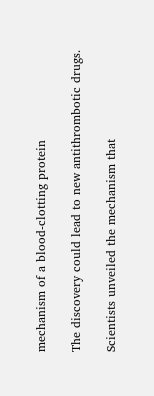mechanism of a blood-clotting protein

The discovery could lead to new antithrombotic drugs.

Scientists unveiled the mechanism that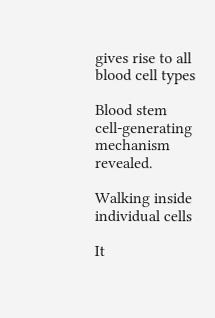gives rise to all blood cell types

Blood stem cell-generating mechanism revealed.

Walking inside individual cells

It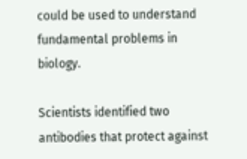could be used to understand fundamental problems in biology.

Scientists identified two antibodies that protect against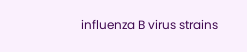influenza B virus strains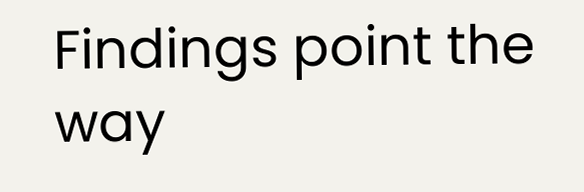Findings point the way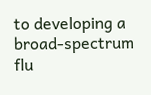to developing a broad-spectrum flu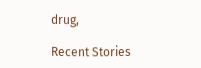drug,

Recent Stories